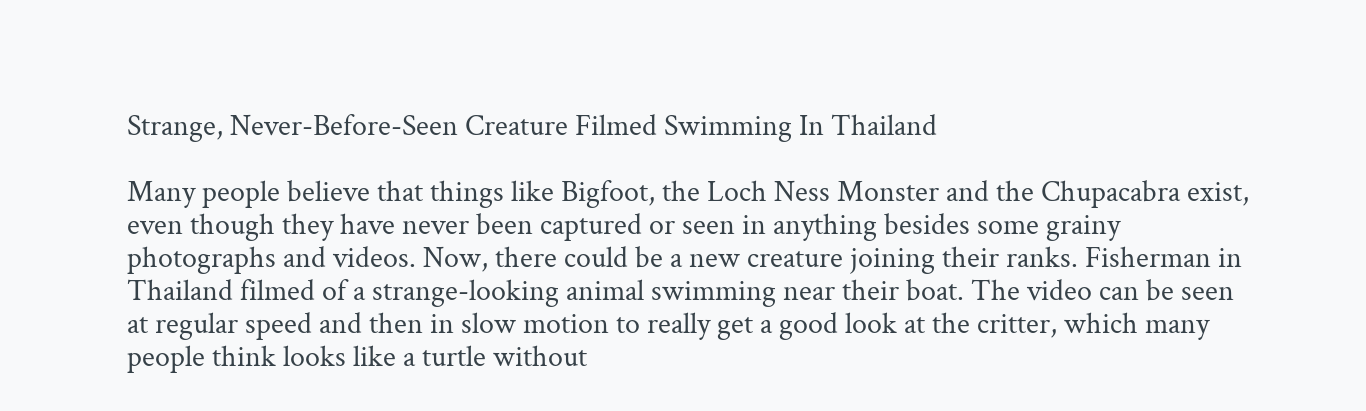Strange, Never-Before-Seen Creature Filmed Swimming In Thailand

Many people believe that things like Bigfoot, the Loch Ness Monster and the Chupacabra exist, even though they have never been captured or seen in anything besides some grainy photographs and videos. Now, there could be a new creature joining their ranks. Fisherman in Thailand filmed of a strange-looking animal swimming near their boat. The video can be seen at regular speed and then in slow motion to really get a good look at the critter, which many people think looks like a turtle without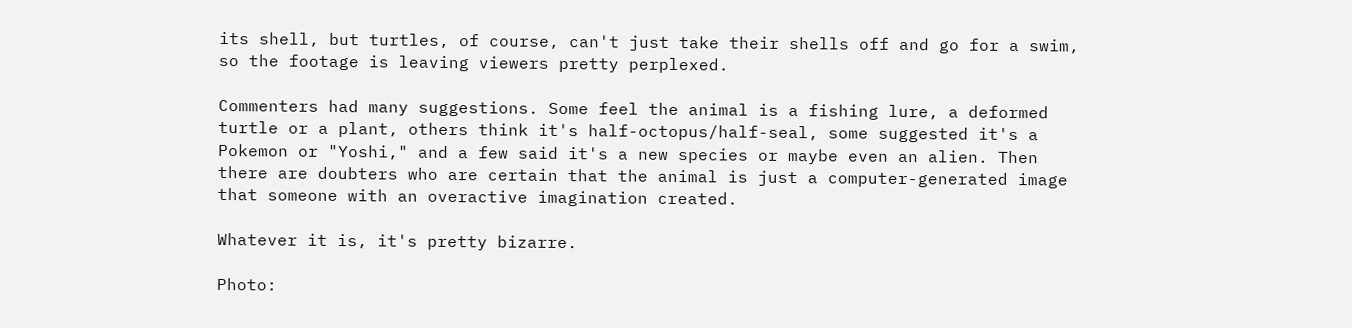its shell, but turtles, of course, can't just take their shells off and go for a swim, so the footage is leaving viewers pretty perplexed.

Commenters had many suggestions. Some feel the animal is a fishing lure, a deformed turtle or a plant, others think it's half-octopus/half-seal, some suggested it's a Pokemon or "Yoshi," and a few said it's a new species or maybe even an alien. Then there are doubters who are certain that the animal is just a computer-generated image that someone with an overactive imagination created.

Whatever it is, it's pretty bizarre.

Photo: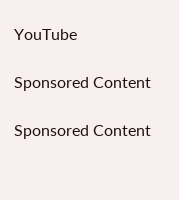YouTube

Sponsored Content

Sponsored Content